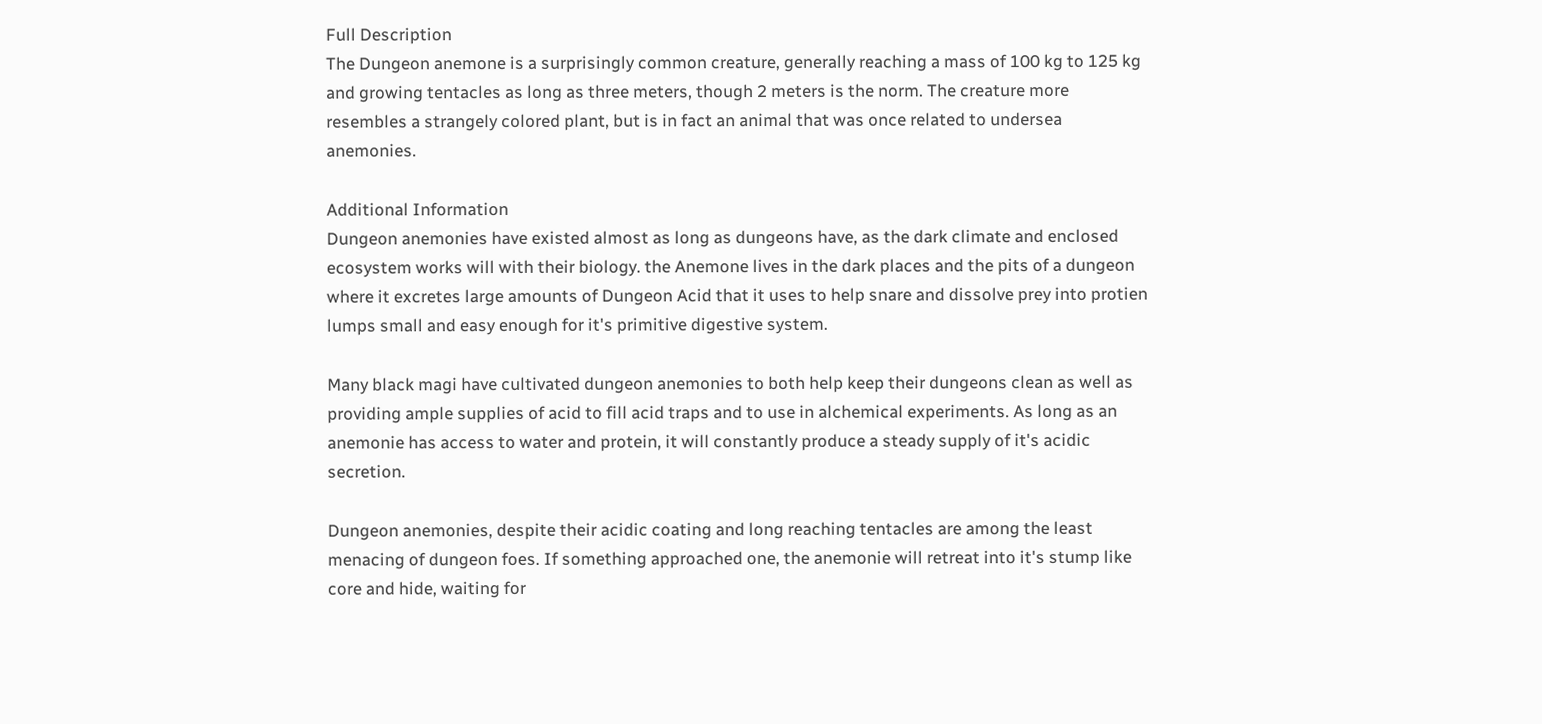Full Description
The Dungeon anemone is a surprisingly common creature, generally reaching a mass of 100 kg to 125 kg and growing tentacles as long as three meters, though 2 meters is the norm. The creature more resembles a strangely colored plant, but is in fact an animal that was once related to undersea anemonies.

Additional Information
Dungeon anemonies have existed almost as long as dungeons have, as the dark climate and enclosed ecosystem works will with their biology. the Anemone lives in the dark places and the pits of a dungeon where it excretes large amounts of Dungeon Acid that it uses to help snare and dissolve prey into protien lumps small and easy enough for it's primitive digestive system.

Many black magi have cultivated dungeon anemonies to both help keep their dungeons clean as well as providing ample supplies of acid to fill acid traps and to use in alchemical experiments. As long as an anemonie has access to water and protein, it will constantly produce a steady supply of it's acidic secretion.

Dungeon anemonies, despite their acidic coating and long reaching tentacles are among the least menacing of dungeon foes. If something approached one, the anemonie will retreat into it's stump like core and hide, waiting for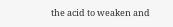the acid to weaken and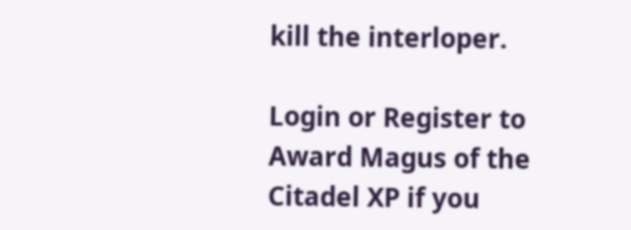kill the interloper.

Login or Register to Award Magus of the Citadel XP if you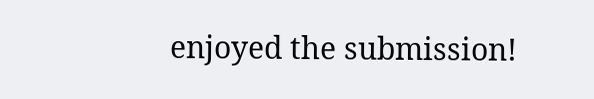enjoyed the submission!